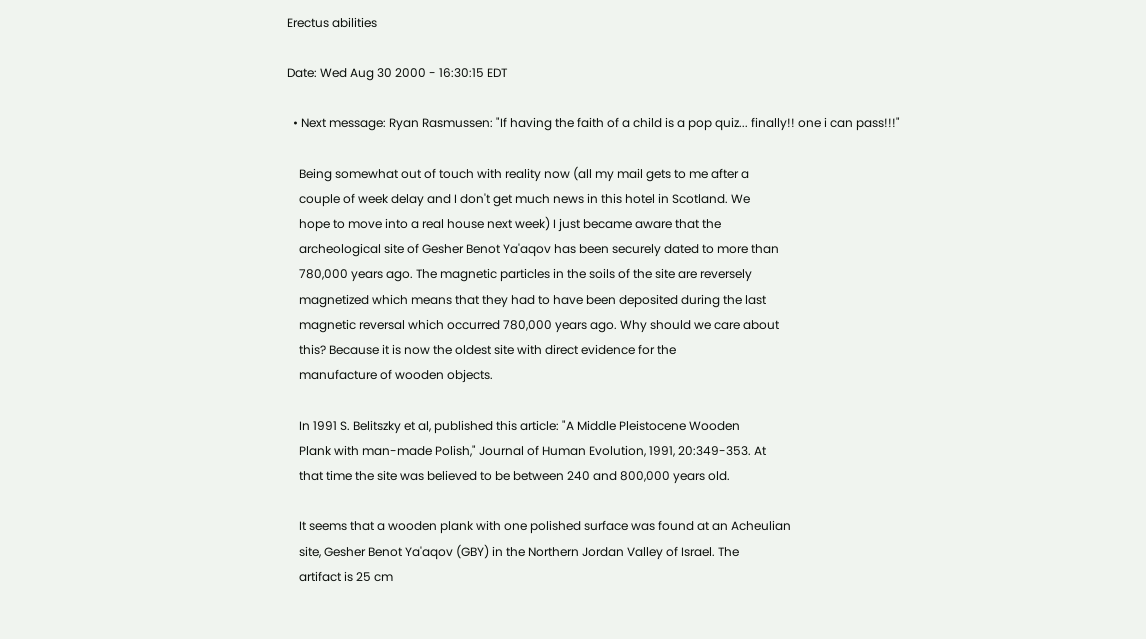Erectus abilities

Date: Wed Aug 30 2000 - 16:30:15 EDT

  • Next message: Ryan Rasmussen: "If having the faith of a child is a pop quiz... finally!! one i can pass!!!"

    Being somewhat out of touch with reality now (all my mail gets to me after a
    couple of week delay and I don't get much news in this hotel in Scotland. We
    hope to move into a real house next week) I just became aware that the
    archeological site of Gesher Benot Ya'aqov has been securely dated to more than
    780,000 years ago. The magnetic particles in the soils of the site are reversely
    magnetized which means that they had to have been deposited during the last
    magnetic reversal which occurred 780,000 years ago. Why should we care about
    this? Because it is now the oldest site with direct evidence for the
    manufacture of wooden objects.

    In 1991 S. Belitszky et al, published this article: "A Middle Pleistocene Wooden
    Plank with man-made Polish," Journal of Human Evolution, 1991, 20:349-353. At
    that time the site was believed to be between 240 and 800,000 years old.

    It seems that a wooden plank with one polished surface was found at an Acheulian
    site, Gesher Benot Ya'aqov (GBY) in the Northern Jordan Valley of Israel. The
    artifact is 25 cm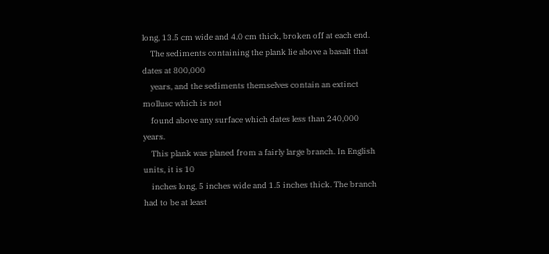long, 13.5 cm wide and 4.0 cm thick, broken off at each end.
    The sediments containing the plank lie above a basalt that dates at 800,000
    years, and the sediments themselves contain an extinct mollusc which is not
    found above any surface which dates less than 240,000 years.
    This plank was planed from a fairly large branch. In English units, it is 10
    inches long, 5 inches wide and 1.5 inches thick. The branch had to be at least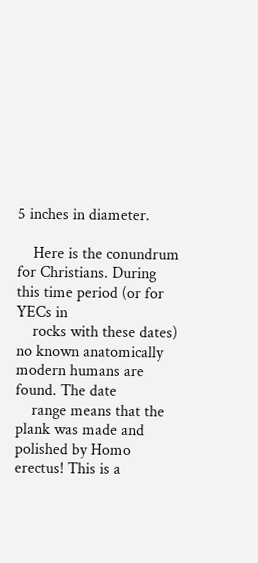5 inches in diameter.

    Here is the conundrum for Christians. During this time period (or for YECs in
    rocks with these dates) no known anatomically modern humans are found. The date
    range means that the plank was made and polished by Homo erectus! This is a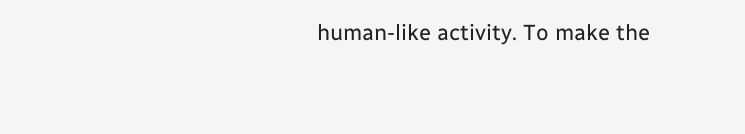human-like activity. To make the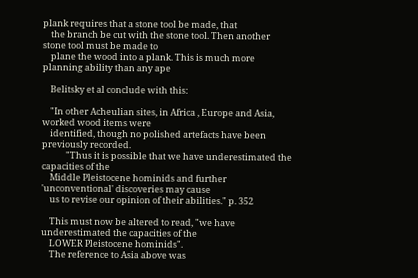plank requires that a stone tool be made, that
    the branch be cut with the stone tool. Then another stone tool must be made to
    plane the wood into a plank. This is much more planning ability than any ape

    Belitsky et al conclude with this:

    "In other Acheulian sites, in Africa , Europe and Asia, worked wood items were
    identified, though no polished artefacts have been previously recorded.
            "Thus it is possible that we have underestimated the capacities of the
    Middle Pleistocene hominids and further 'unconventional' discoveries may cause
    us to revise our opinion of their abilities." p. 352

    This must now be altered to read, "we have underestimated the capacities of the
    LOWER Pleistocene hominids".
    The reference to Asia above was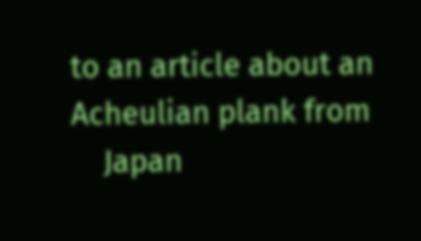to an article about an Acheulian plank from
    Japan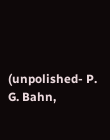(unpolished- P. G. Bahn,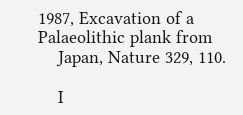1987, Excavation of a Palaeolithic plank from
    Japan, Nature 329, 110.

    I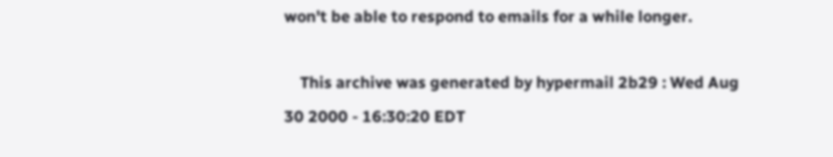won't be able to respond to emails for a while longer.

    This archive was generated by hypermail 2b29 : Wed Aug 30 2000 - 16:30:20 EDT